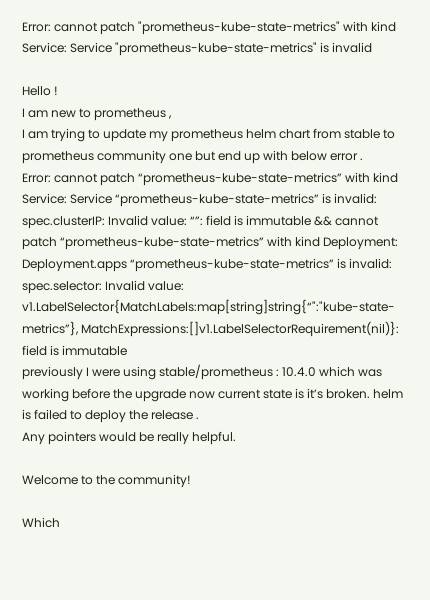Error: cannot patch "prometheus-kube-state-metrics" with kind Service: Service "prometheus-kube-state-metrics" is invalid

Hello !
I am new to prometheus ,
I am trying to update my prometheus helm chart from stable to prometheus community one but end up with below error .
Error: cannot patch “prometheus-kube-state-metrics” with kind Service: Service “prometheus-kube-state-metrics” is invalid: spec.clusterIP: Invalid value: “”: field is immutable && cannot patch “prometheus-kube-state-metrics” with kind Deployment: Deployment.apps “prometheus-kube-state-metrics” is invalid: spec.selector: Invalid value: v1.LabelSelector{MatchLabels:map[string]string{“":"kube-state-metrics”}, MatchExpressions:[]v1.LabelSelectorRequirement(nil)}: field is immutable
previously I were using stable/prometheus : 10.4.0 which was working before the upgrade now current state is it’s broken. helm is failed to deploy the release .
Any pointers would be really helpful.

Welcome to the community!

Which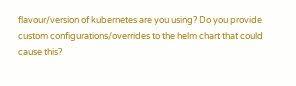flavour/version of kubernetes are you using? Do you provide custom configurations/overrides to the helm chart that could cause this?